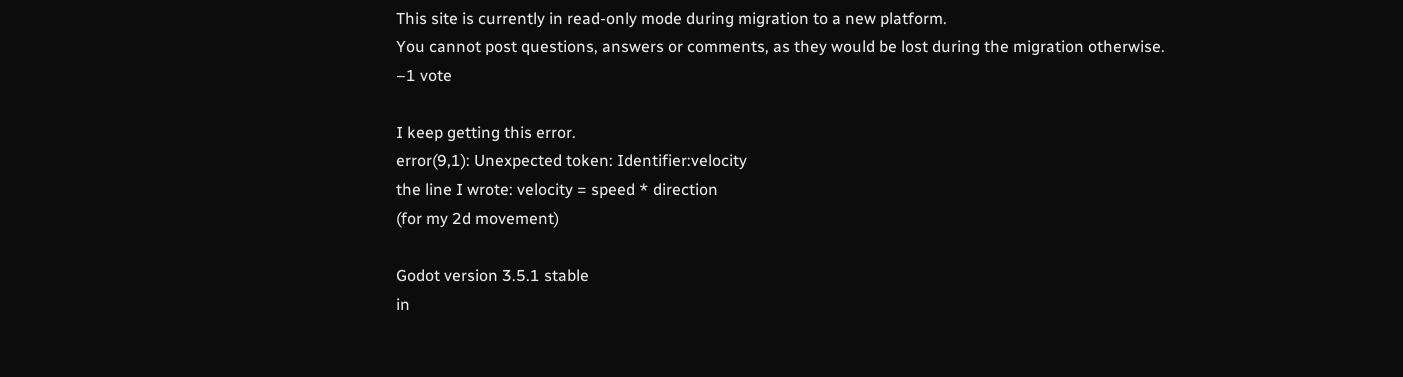This site is currently in read-only mode during migration to a new platform.
You cannot post questions, answers or comments, as they would be lost during the migration otherwise.
–1 vote

I keep getting this error.
error(9,1): Unexpected token: Identifier:velocity
the line I wrote: velocity = speed * direction
(for my 2d movement)

Godot version 3.5.1 stable
in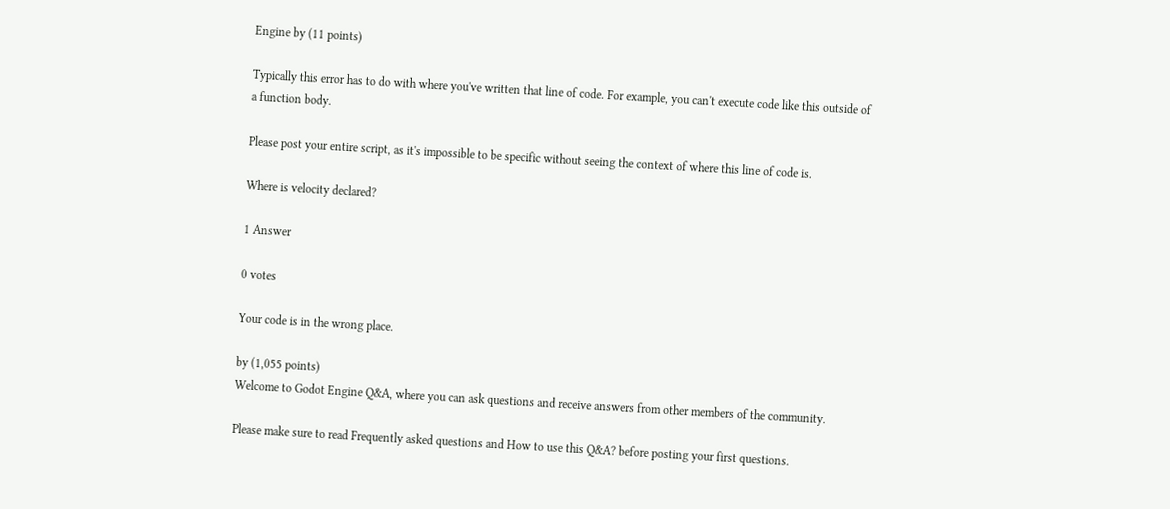Engine by (11 points)

Typically this error has to do with where you've written that line of code. For example, you can't execute code like this outside of a function body.

Please post your entire script, as it's impossible to be specific without seeing the context of where this line of code is.

Where is velocity declared?

1 Answer

0 votes

Your code is in the wrong place.

by (1,055 points)
Welcome to Godot Engine Q&A, where you can ask questions and receive answers from other members of the community.

Please make sure to read Frequently asked questions and How to use this Q&A? before posting your first questions.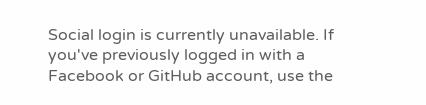Social login is currently unavailable. If you've previously logged in with a Facebook or GitHub account, use the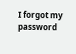I forgot my password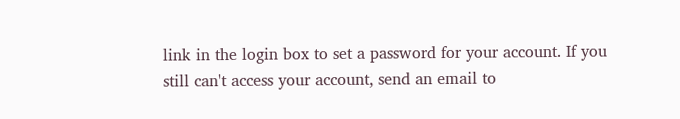link in the login box to set a password for your account. If you still can't access your account, send an email to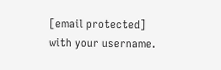[email protected] with your username.